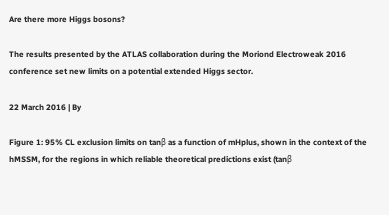Are there more Higgs bosons?

The results presented by the ATLAS collaboration during the Moriond Electroweak 2016 conference set new limits on a potential extended Higgs sector.

22 March 2016 | By

Figure 1: 95% CL exclusion limits on tanβ as a function of mHplus, shown in the context of the hMSSM, for the regions in which reliable theoretical predictions exist (tanβ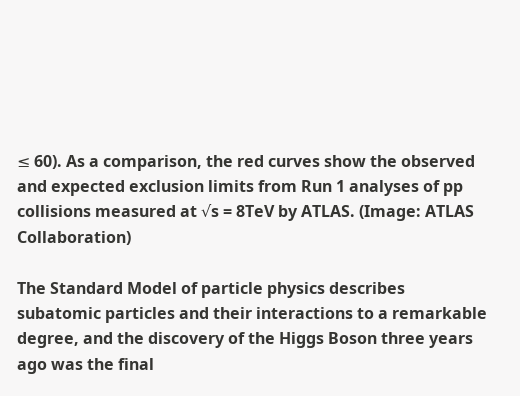≤ 60). As a comparison, the red curves show the observed and expected exclusion limits from Run 1 analyses of pp collisions measured at √s = 8TeV by ATLAS. (Image: ATLAS Collaboration)

The Standard Model of particle physics describes subatomic particles and their interactions to a remarkable degree, and the discovery of the Higgs Boson three years ago was the final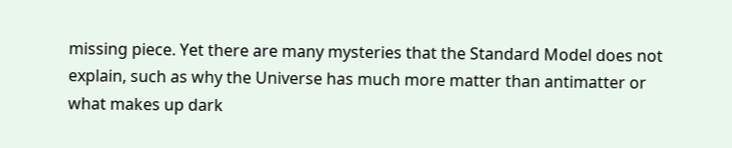missing piece. Yet there are many mysteries that the Standard Model does not explain, such as why the Universe has much more matter than antimatter or what makes up dark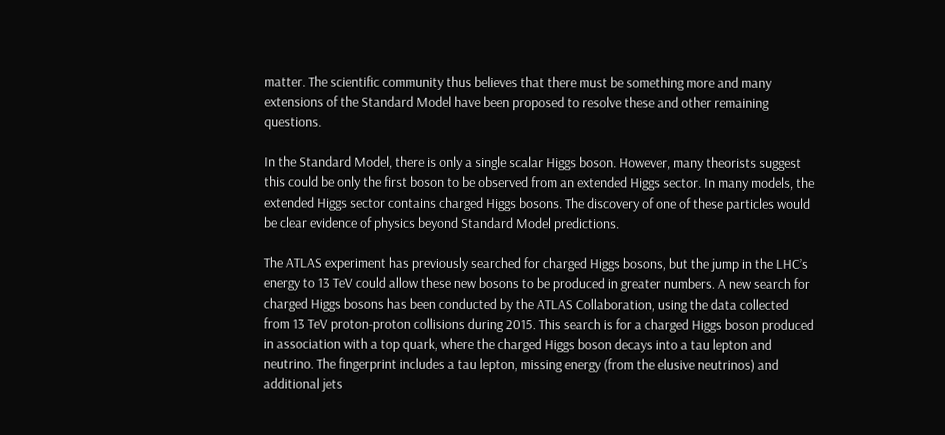matter. The scientific community thus believes that there must be something more and many extensions of the Standard Model have been proposed to resolve these and other remaining questions.

In the Standard Model, there is only a single scalar Higgs boson. However, many theorists suggest this could be only the first boson to be observed from an extended Higgs sector. In many models, the extended Higgs sector contains charged Higgs bosons. The discovery of one of these particles would be clear evidence of physics beyond Standard Model predictions.

The ATLAS experiment has previously searched for charged Higgs bosons, but the jump in the LHC’s energy to 13 TeV could allow these new bosons to be produced in greater numbers. A new search for charged Higgs bosons has been conducted by the ATLAS Collaboration, using the data collected from 13 TeV proton-proton collisions during 2015. This search is for a charged Higgs boson produced in association with a top quark, where the charged Higgs boson decays into a tau lepton and neutrino. The fingerprint includes a tau lepton, missing energy (from the elusive neutrinos) and additional jets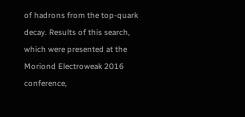of hadrons from the top-quark decay. Results of this search, which were presented at the Moriond Electroweak 2016 conference,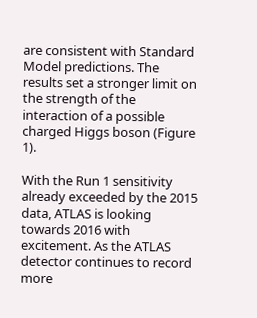are consistent with Standard Model predictions. The results set a stronger limit on the strength of the interaction of a possible charged Higgs boson (Figure 1).

With the Run 1 sensitivity already exceeded by the 2015 data, ATLAS is looking towards 2016 with excitement. As the ATLAS detector continues to record more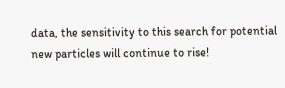data, the sensitivity to this search for potential new particles will continue to rise!